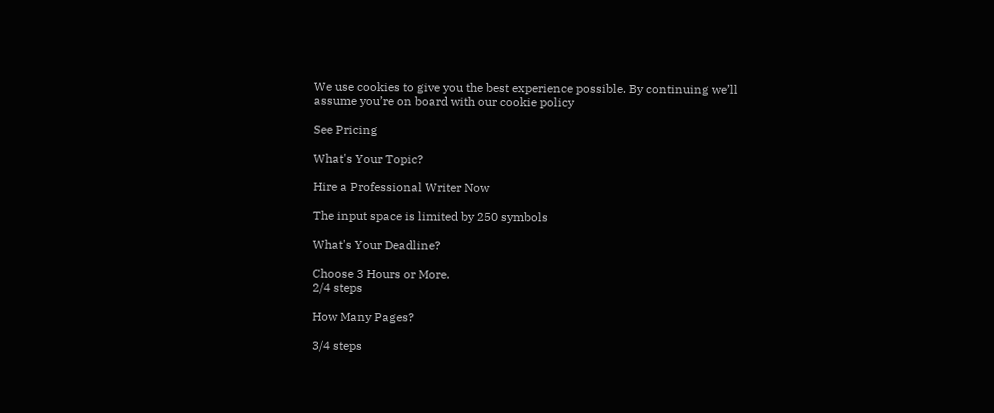We use cookies to give you the best experience possible. By continuing we’ll assume you’re on board with our cookie policy

See Pricing

What's Your Topic?

Hire a Professional Writer Now

The input space is limited by 250 symbols

What's Your Deadline?

Choose 3 Hours or More.
2/4 steps

How Many Pages?

3/4 steps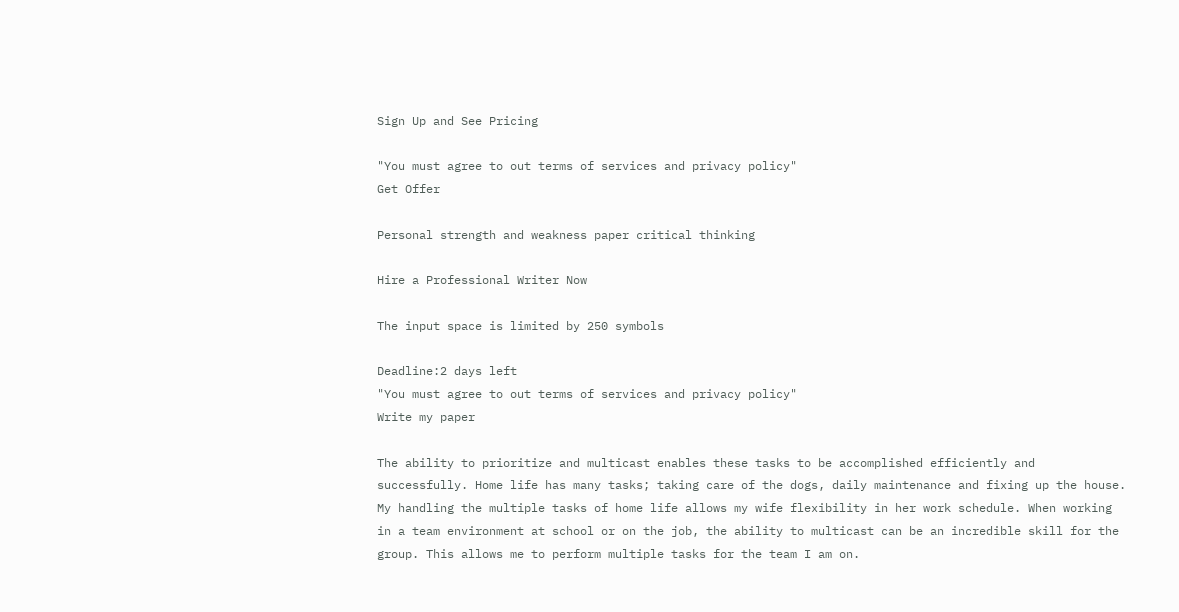Sign Up and See Pricing

"You must agree to out terms of services and privacy policy"
Get Offer

Personal strength and weakness paper critical thinking

Hire a Professional Writer Now

The input space is limited by 250 symbols

Deadline:2 days left
"You must agree to out terms of services and privacy policy"
Write my paper

The ability to prioritize and multicast enables these tasks to be accomplished efficiently and successfully. Home life has many tasks; taking care of the dogs, daily maintenance and fixing up the house. My handling the multiple tasks of home life allows my wife flexibility in her work schedule. When working in a team environment at school or on the job, the ability to multicast can be an incredible skill for the group. This allows me to perform multiple tasks for the team I am on.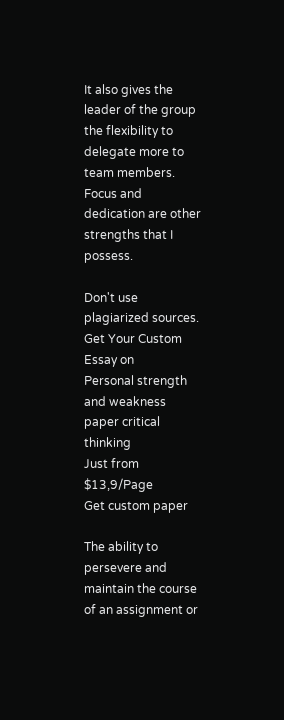It also gives the leader of the group the flexibility to delegate more to team members. Focus and dedication are other strengths that I possess.

Don't use plagiarized sources. Get Your Custom Essay on
Personal strength and weakness paper critical thinking
Just from $13,9/Page
Get custom paper

The ability to persevere and maintain the course of an assignment or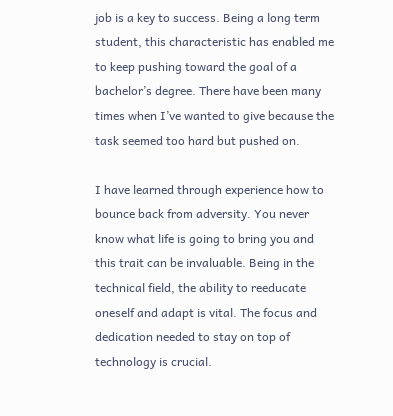job is a key to success. Being a long term student, this characteristic has enabled me to keep pushing toward the goal of a bachelor’s degree. There have been many times when I’ve wanted to give because the task seemed too hard but pushed on.

I have learned through experience how to bounce back from adversity. You never know what life is going to bring you and this trait can be invaluable. Being in the technical field, the ability to reeducate oneself and adapt is vital. The focus and dedication needed to stay on top of technology is crucial.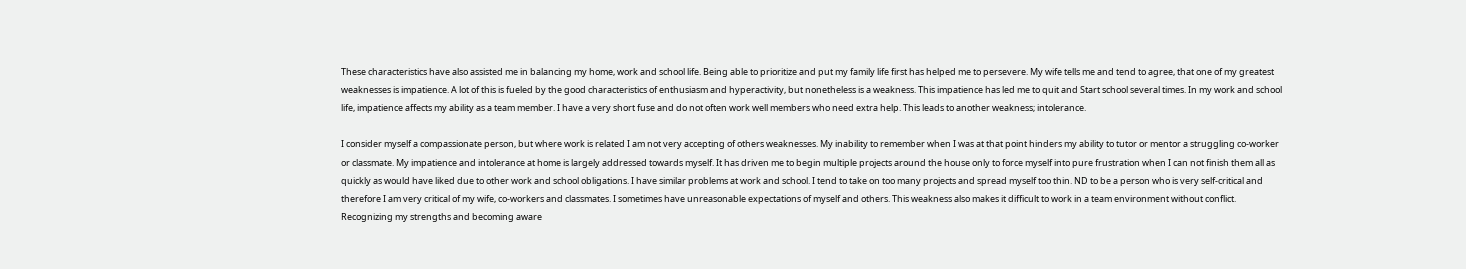These characteristics have also assisted me in balancing my home, work and school life. Being able to prioritize and put my family life first has helped me to persevere. My wife tells me and tend to agree, that one of my greatest weaknesses is impatience. A lot of this is fueled by the good characteristics of enthusiasm and hyperactivity, but nonetheless is a weakness. This impatience has led me to quit and Start school several times. In my work and school life, impatience affects my ability as a team member. I have a very short fuse and do not often work well members who need extra help. This leads to another weakness; intolerance.

I consider myself a compassionate person, but where work is related I am not very accepting of others weaknesses. My inability to remember when I was at that point hinders my ability to tutor or mentor a struggling co-worker or classmate. My impatience and intolerance at home is largely addressed towards myself. It has driven me to begin multiple projects around the house only to force myself into pure frustration when I can not finish them all as quickly as would have liked due to other work and school obligations. I have similar problems at work and school. I tend to take on too many projects and spread myself too thin. ND to be a person who is very self-critical and therefore I am very critical of my wife, co-workers and classmates. I sometimes have unreasonable expectations of myself and others. This weakness also makes it difficult to work in a team environment without conflict. Recognizing my strengths and becoming aware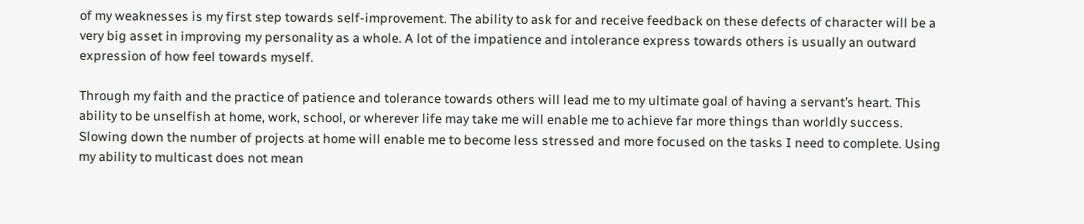of my weaknesses is my first step towards self-improvement. The ability to ask for and receive feedback on these defects of character will be a very big asset in improving my personality as a whole. A lot of the impatience and intolerance express towards others is usually an outward expression of how feel towards myself.

Through my faith and the practice of patience and tolerance towards others will lead me to my ultimate goal of having a servant’s heart. This ability to be unselfish at home, work, school, or wherever life may take me will enable me to achieve far more things than worldly success. Slowing down the number of projects at home will enable me to become less stressed and more focused on the tasks I need to complete. Using my ability to multicast does not mean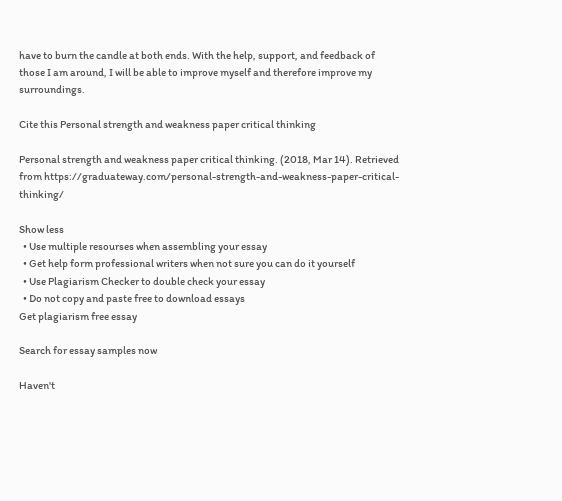have to burn the candle at both ends. With the help, support, and feedback of those I am around, I will be able to improve myself and therefore improve my surroundings.

Cite this Personal strength and weakness paper critical thinking

Personal strength and weakness paper critical thinking. (2018, Mar 14). Retrieved from https://graduateway.com/personal-strength-and-weakness-paper-critical-thinking/

Show less
  • Use multiple resourses when assembling your essay
  • Get help form professional writers when not sure you can do it yourself
  • Use Plagiarism Checker to double check your essay
  • Do not copy and paste free to download essays
Get plagiarism free essay

Search for essay samples now

Haven't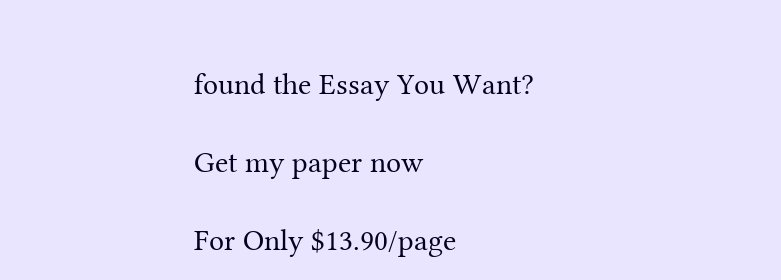found the Essay You Want?

Get my paper now

For Only $13.90/page